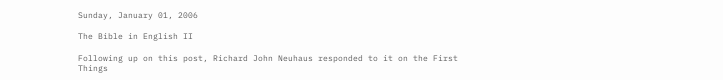Sunday, January 01, 2006

The Bible in English II

Following up on this post, Richard John Neuhaus responded to it on the First Things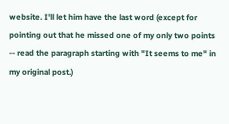website. I'll let him have the last word (except for pointing out that he missed one of my only two points -- read the paragraph starting with "It seems to me" in my original post.)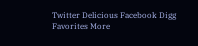Twitter Delicious Facebook Digg Favorites More